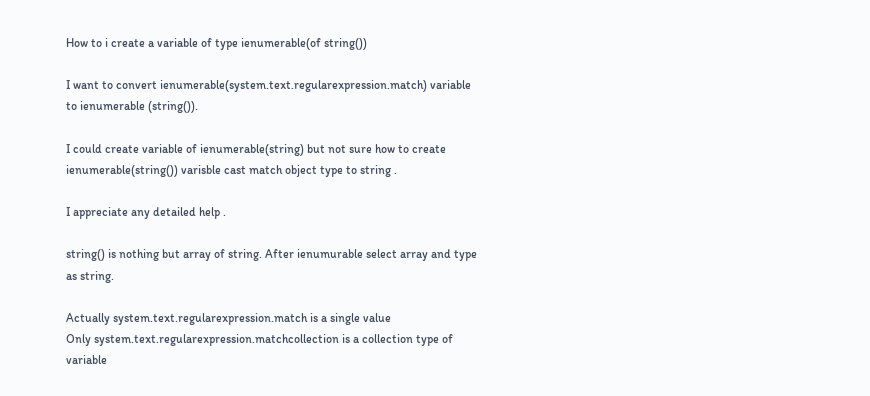How to i create a variable of type ienumerable(of string())

I want to convert ienumerable(system.text.regularexpression.match) variable to ienumerable (string()).

I could create variable of ienumerable(string) but not sure how to create ienumerable(string()) varisble cast match object type to string .

I appreciate any detailed help .

string() is nothing but array of string. After ienumurable select array and type as string.

Actually system.text.regularexpression.match is a single value
Only system.text.regularexpression.matchcollection is a collection type of variable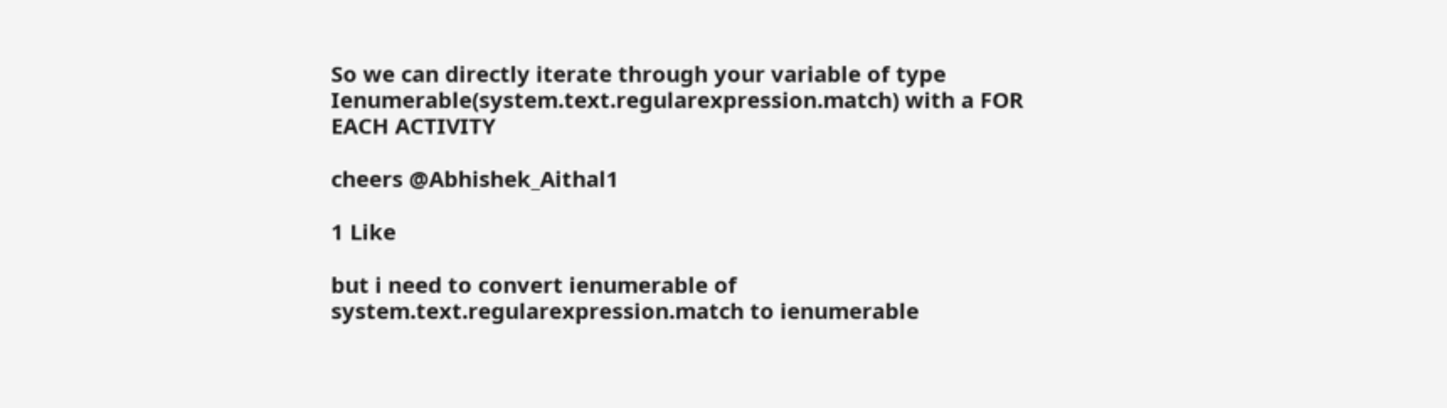So we can directly iterate through your variable of type Ienumerable(system.text.regularexpression.match) with a FOR EACH ACTIVITY

cheers @Abhishek_Aithal1

1 Like

but i need to convert ienumerable of system.text.regularexpression.match to ienumerable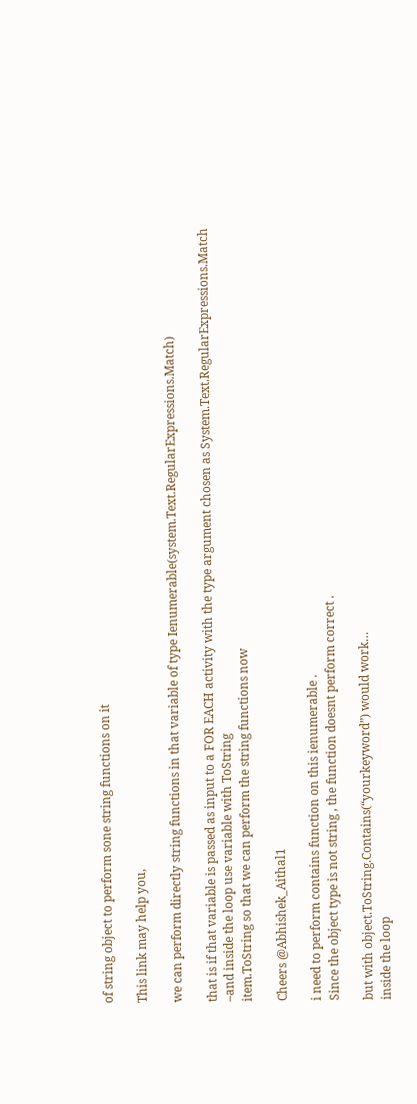of string object to perform sone string functions on it

This link may help you,

we can perform directly string functions in that variable of type Ienumerable(system.Text.RegularExpressions.Match)

that is if that variable is passed as input to a FOR EACH activity with the type argument chosen as System.Text.RegularExpressions.Match
–and inside the loop use variable with ToString
item.ToString so that we can perform the string functions now

Cheers @Abhishek_Aithal1

i need to perform contains function on this ienumerable .
Since the object type is not string , the function doesnt perform correct .

but with object.ToString.Contains(“yourkeyword”) would work…
inside the loop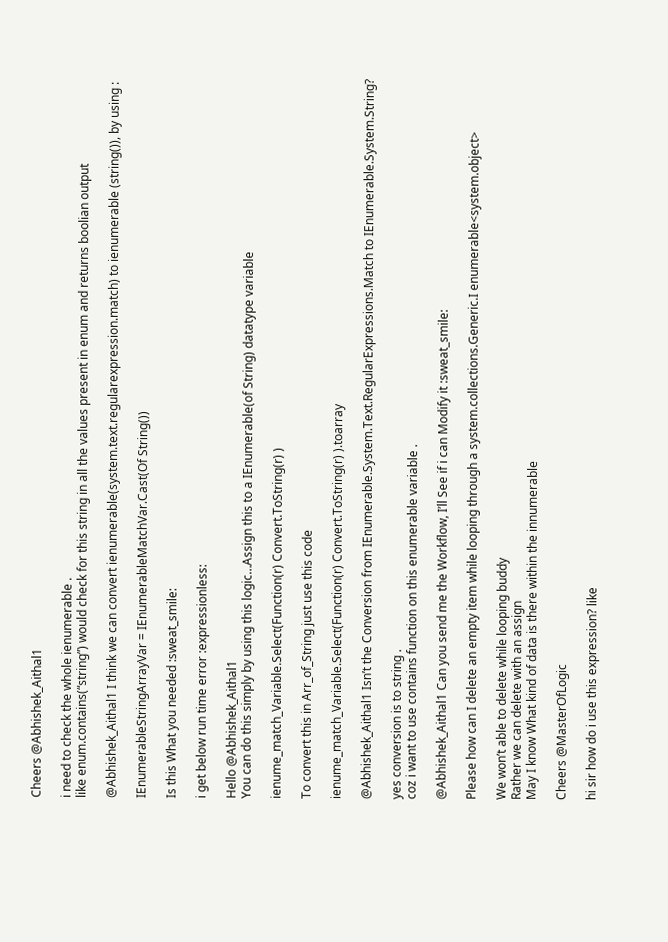Cheers @Abhishek_Aithal1

i need to check the whole ienumerable .
like enum.contains(“string”) would check for this string in all the values present in enum and returns boolian output

@Abhishek_Aithal1 I think we can convert ienumerable(system.text.regularexpression.match) to ienumerable (string()), by using :

IEnumerableStringArrayVar = IEnumerableMatchVar.Cast(Of String())

Is this What you needed :sweat_smile:

i get below run time error :expressionless:

Hello @Abhishek_Aithal1
You can do this simply by using this logic…Assign this to a IEnumerable(of String) datatype variable

ienume_match_Variable.Select(Function(r) Convert.ToString(r) )

To convert this in Arr_of_String just use this code

ienume_match_Variable.Select(Function(r) Convert.ToString(r) ).toarray

@Abhishek_Aithal1 Isn’t the Conversion from IEnumerable.System.Text.RegularExpressions.Match to IEnumerable.System.String?

yes conversion is to string .
coz i want to use contains function on this enumerable variable .

@Abhishek_Aithal1 Can you send me the Workflow, I’ll See if i can Modify it :sweat_smile:

Please how can I delete an empty item while looping through a system.collections.Generic.I enumerable<system.object>

We won’t able to delete while looping buddy
Rather we can delete with an assign
May I know What kind of data is there within the innumerable

Cheers @MasterOfLogic

hi sir how do i use this expression? like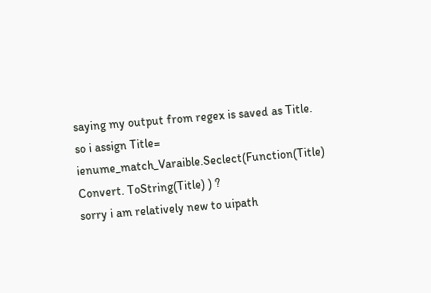saying my output from regex is saved as Title.
so i assign Title= ienume_match_Varaible.Seclect(Function(Title) Convert. ToString(Title) ) ?
sorry i am relatively new to uipath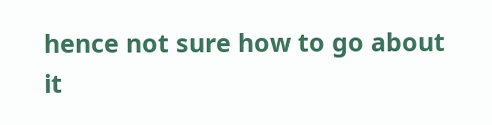hence not sure how to go about it